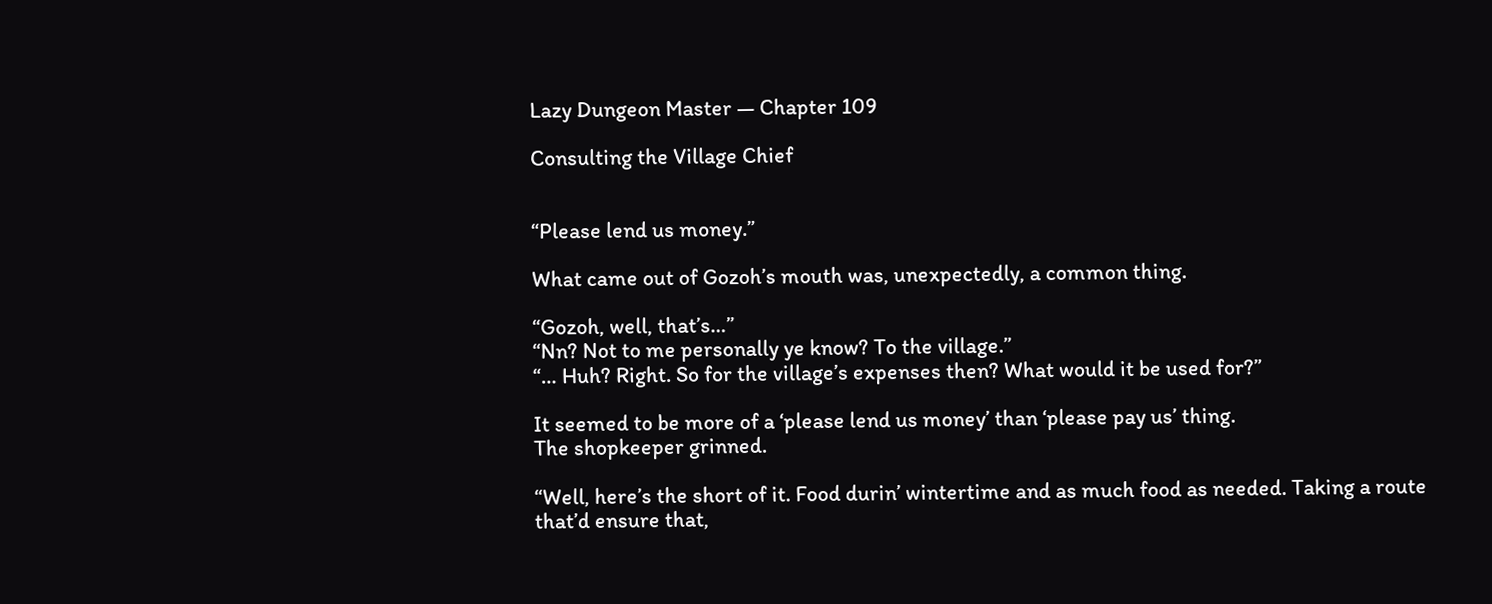Lazy Dungeon Master — Chapter 109

Consulting the Village Chief


“Please lend us money.”

What came out of Gozoh’s mouth was, unexpectedly, a common thing.

“Gozoh, well, that’s…”
“Nn? Not to me personally ye know? To the village.”
“… Huh? Right. So for the village’s expenses then? What would it be used for?”

It seemed to be more of a ‘please lend us money’ than ‘please pay us’ thing.
The shopkeeper grinned.

“Well, here’s the short of it. Food durin’ wintertime and as much food as needed. Taking a route that’d ensure that,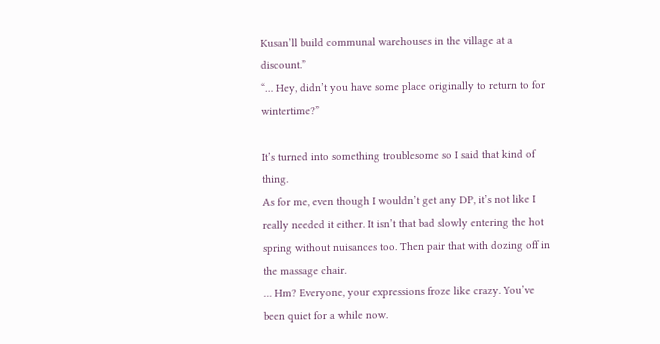Kusan’ll build communal warehouses in the village at a discount.”
“… Hey, didn’t you have some place originally to return to for wintertime?”

It’s turned into something troublesome so I said that kind of thing.
As for me, even though I wouldn’t get any DP, it’s not like I really needed it either. It isn’t that bad slowly entering the hot spring without nuisances too. Then pair that with dozing off in the massage chair.
… Hm? Everyone, your expressions froze like crazy. You’ve been quiet for a while now.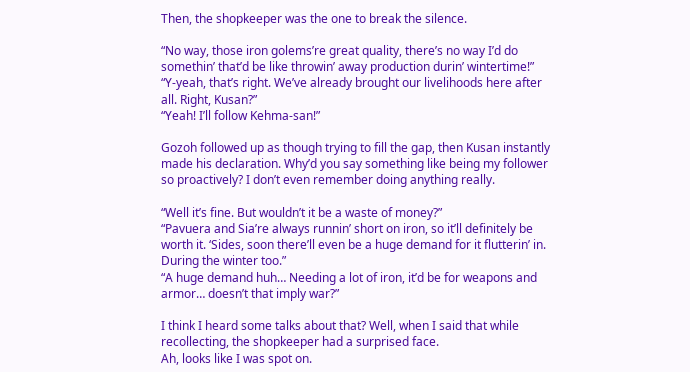Then, the shopkeeper was the one to break the silence.

“No way, those iron golems’re great quality, there’s no way I’d do somethin’ that’d be like throwin’ away production durin’ wintertime!”
“Y-yeah, that’s right. We’ve already brought our livelihoods here after all. Right, Kusan?”
“Yeah! I’ll follow Kehma-san!”

Gozoh followed up as though trying to fill the gap, then Kusan instantly made his declaration. Why’d you say something like being my follower so proactively? I don’t even remember doing anything really.

“Well it’s fine. But wouldn’t it be a waste of money?”
“Pavuera and Sia’re always runnin’ short on iron, so it’ll definitely be worth it. ‘Sides, soon there’ll even be a huge demand for it flutterin’ in. During the winter too.”
“A huge demand huh… Needing a lot of iron, it’d be for weapons and armor… doesn’t that imply war?”

I think I heard some talks about that? Well, when I said that while recollecting, the shopkeeper had a surprised face.
Ah, looks like I was spot on.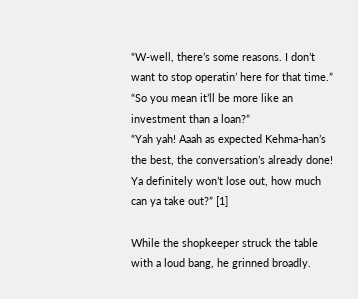“W-well, there’s some reasons. I don’t want to stop operatin’ here for that time.”
“So you mean it’ll be more like an investment than a loan?”
“Yah yah! Aaah as expected Kehma-han’s the best, the conversation’s already done! Ya definitely won’t lose out, how much can ya take out?” [1]

While the shopkeeper struck the table with a loud bang, he grinned broadly.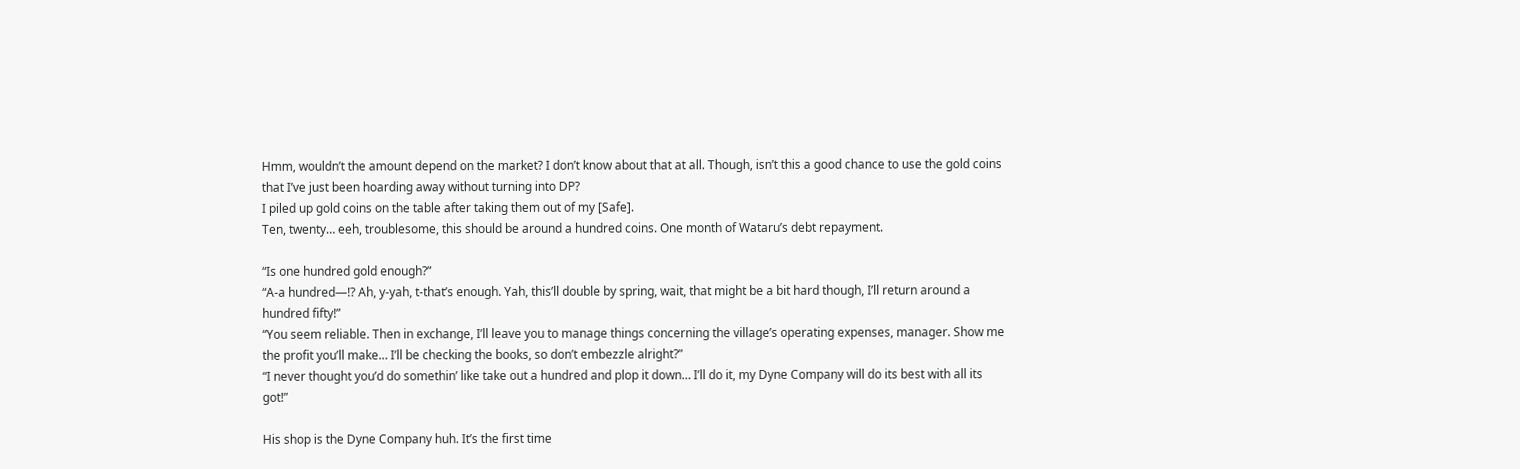Hmm, wouldn’t the amount depend on the market? I don’t know about that at all. Though, isn’t this a good chance to use the gold coins that I’ve just been hoarding away without turning into DP?
I piled up gold coins on the table after taking them out of my [Safe].
Ten, twenty… eeh, troublesome, this should be around a hundred coins. One month of Wataru’s debt repayment.

“Is one hundred gold enough?”
“A-a hundred—!? Ah, y-yah, t-that’s enough. Yah, this’ll double by spring, wait, that might be a bit hard though, I’ll return around a hundred fifty!”
“You seem reliable. Then in exchange, I’ll leave you to manage things concerning the village’s operating expenses, manager. Show me the profit you’ll make… I’ll be checking the books, so don’t embezzle alright?”
“I never thought you’d do somethin’ like take out a hundred and plop it down… I’ll do it, my Dyne Company will do its best with all its got!”

His shop is the Dyne Company huh. It’s the first time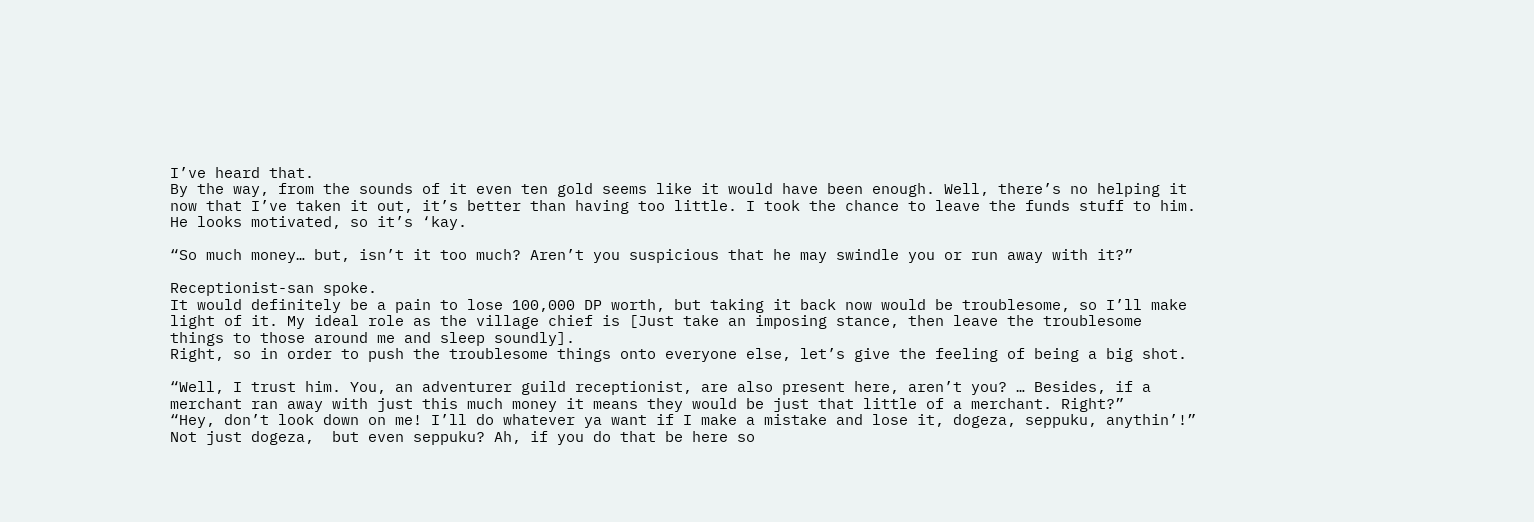I’ve heard that.
By the way, from the sounds of it even ten gold seems like it would have been enough. Well, there’s no helping it now that I’ve taken it out, it’s better than having too little. I took the chance to leave the funds stuff to him. He looks motivated, so it’s ‘kay.

“So much money… but, isn’t it too much? Aren’t you suspicious that he may swindle you or run away with it?”

Receptionist-san spoke.
It would definitely be a pain to lose 100,000 DP worth, but taking it back now would be troublesome, so I’ll make light of it. My ideal role as the village chief is [Just take an imposing stance, then leave the troublesome things to those around me and sleep soundly].
Right, so in order to push the troublesome things onto everyone else, let’s give the feeling of being a big shot.

“Well, I trust him. You, an adventurer guild receptionist, are also present here, aren’t you? … Besides, if a merchant ran away with just this much money it means they would be just that little of a merchant. Right?”
“Hey, don’t look down on me! I’ll do whatever ya want if I make a mistake and lose it, dogeza, seppuku, anythin’!”
Not just dogeza,  but even seppuku? Ah, if you do that be here so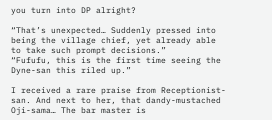you turn into DP alright?

“That’s unexpected… Suddenly pressed into being the village chief, yet already able to take such prompt decisions.”
“Fufufu, this is the first time seeing the Dyne-san this riled up.”

I received a rare praise from Receptionist-san. And next to her, that dandy-mustached Oji-sama… The bar master is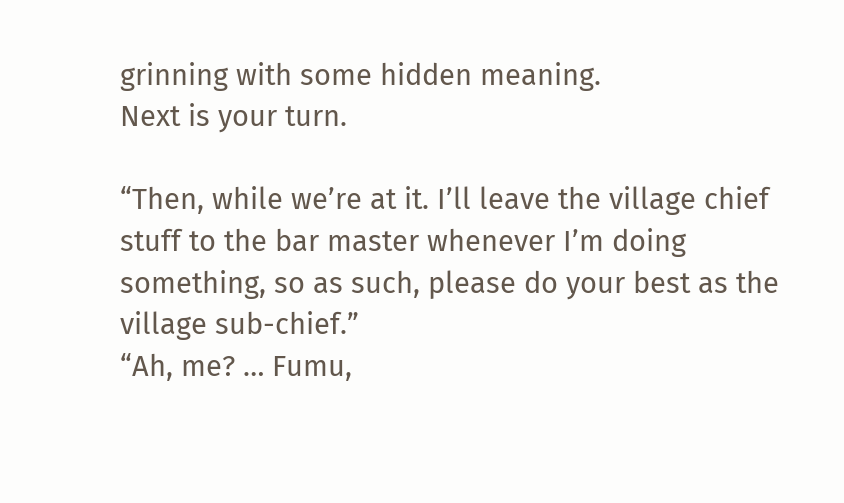grinning with some hidden meaning.
Next is your turn.

“Then, while we’re at it. I’ll leave the village chief stuff to the bar master whenever I’m doing something, so as such, please do your best as the village sub-chief.”
“Ah, me? … Fumu,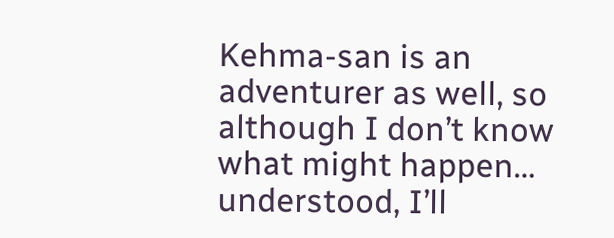Kehma-san is an adventurer as well, so although I don’t know what might happen… understood, I’ll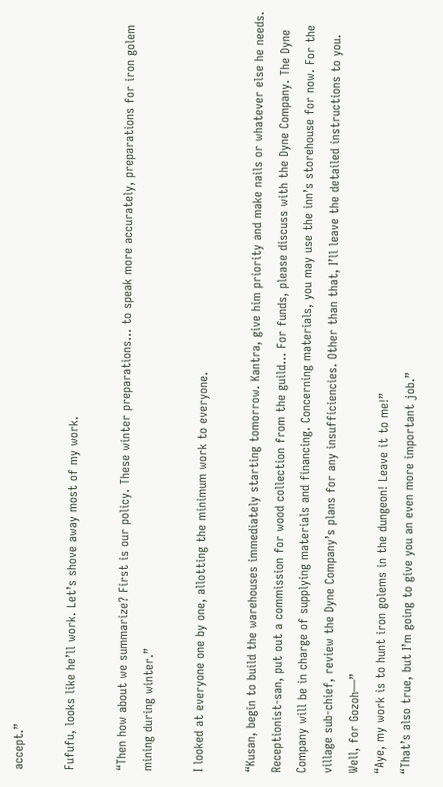accept.”

Fufufu, looks like he’ll work. Let’s shove away most of my work.

“Then how about we summarize? First is our policy. These winter preparations… to speak more accurately, preparations for iron golem mining during winter.”

I looked at everyone one by one, allotting the minimum work to everyone.

“Kusan, begin to build the warehouses immediately starting tomorrow. Kantra, give him priority and make nails or whatever else he needs. Receptionist-san, put out a commission for wood collection from the guild… For funds, please discuss with the Dyne Company. The Dyne Company will be in charge of supplying materials and financing. Concerning materials, you may use the inn’s storehouse for now. For the village sub-chief, review the Dyne Company’s plans for any insufficiencies. Other than that, I’ll leave the detailed instructions to you. Well, for Gozoh—”
“Aye, my work is to hunt iron golems in the dungeon! Leave it to me!”
“That’s also true, but I’m going to give you an even more important job.”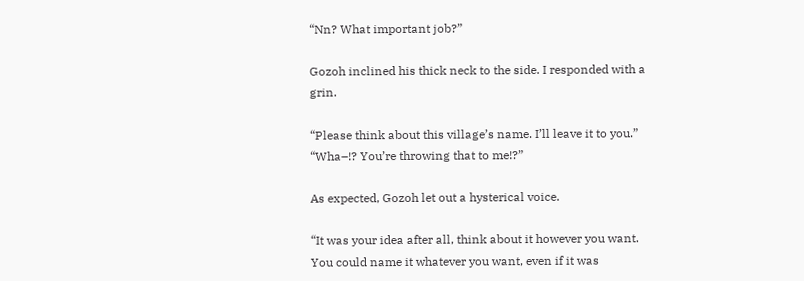“Nn? What important job?”

Gozoh inclined his thick neck to the side. I responded with a grin.

“Please think about this village’s name. I’ll leave it to you.”
“Wha–!? You’re throwing that to me!?”

As expected, Gozoh let out a hysterical voice.

“It was your idea after all, think about it however you want. You could name it whatever you want, even if it was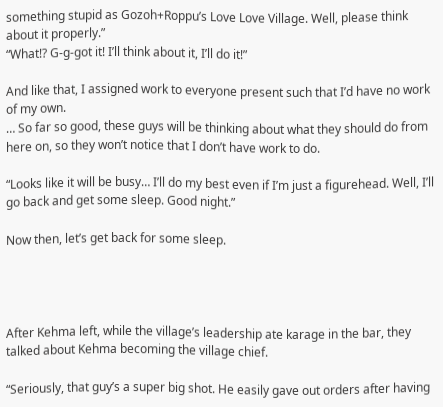something stupid as Gozoh+Roppu’s Love Love Village. Well, please think about it properly.”
“What!? G-g-got it! I’ll think about it, I’ll do it!”

And like that, I assigned work to everyone present such that I’d have no work of my own.
… So far so good, these guys will be thinking about what they should do from here on, so they won’t notice that I don’t have work to do.

“Looks like it will be busy… I’ll do my best even if I’m just a figurehead. Well, I’ll go back and get some sleep. Good night.”

Now then, let’s get back for some sleep.




After Kehma left, while the village’s leadership ate karage in the bar, they talked about Kehma becoming the village chief.

“Seriously, that guy’s a super big shot. He easily gave out orders after having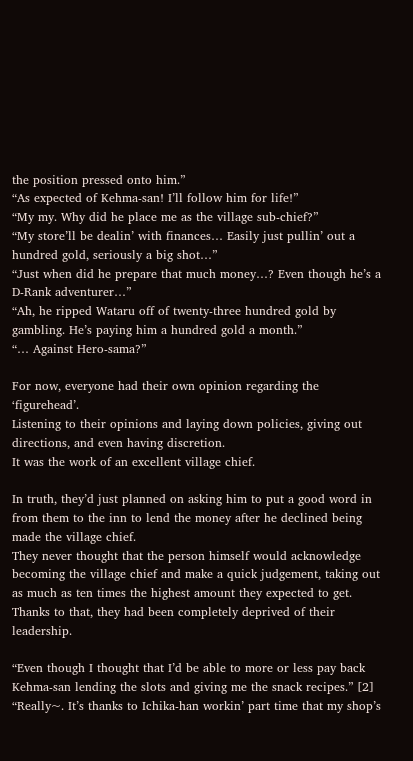the position pressed onto him.”
“As expected of Kehma-san! I’ll follow him for life!”
“My my. Why did he place me as the village sub-chief?”
“My store’ll be dealin’ with finances… Easily just pullin’ out a hundred gold, seriously a big shot…”
“Just when did he prepare that much money…? Even though he’s a D-Rank adventurer…”
“Ah, he ripped Wataru off of twenty-three hundred gold by gambling. He’s paying him a hundred gold a month.”
“… Against Hero-sama?”

For now, everyone had their own opinion regarding the ‘figurehead’.
Listening to their opinions and laying down policies, giving out directions, and even having discretion.
It was the work of an excellent village chief.

In truth, they’d just planned on asking him to put a good word in from them to the inn to lend the money after he declined being made the village chief.
They never thought that the person himself would acknowledge becoming the village chief and make a quick judgement, taking out as much as ten times the highest amount they expected to get.
Thanks to that, they had been completely deprived of their leadership.

“Even though I thought that I’d be able to more or less pay back Kehma-san lending the slots and giving me the snack recipes.” [2]
“Really~. It’s thanks to Ichika-han workin’ part time that my shop’s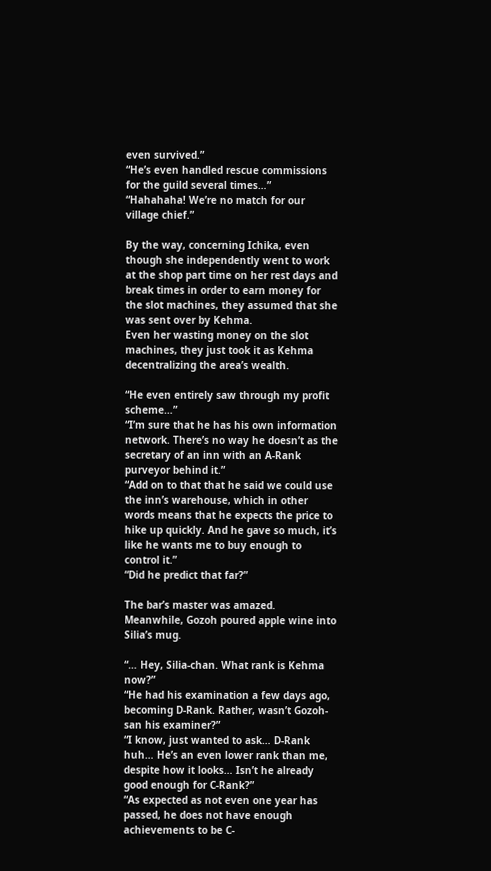even survived.”
“He’s even handled rescue commissions for the guild several times…”
“Hahahaha! We’re no match for our village chief.”

By the way, concerning Ichika, even though she independently went to work at the shop part time on her rest days and break times in order to earn money for the slot machines, they assumed that she was sent over by Kehma.
Even her wasting money on the slot machines, they just took it as Kehma decentralizing the area’s wealth.

“He even entirely saw through my profit scheme…”
“I’m sure that he has his own information network. There’s no way he doesn’t as the secretary of an inn with an A-Rank purveyor behind it.”
“Add on to that that he said we could use the inn’s warehouse, which in other words means that he expects the price to hike up quickly. And he gave so much, it’s like he wants me to buy enough to control it.”
“Did he predict that far?”

The bar’s master was amazed.
Meanwhile, Gozoh poured apple wine into Silia’s mug.

“… Hey, Silia-chan. What rank is Kehma now?”
“He had his examination a few days ago, becoming D-Rank. Rather, wasn’t Gozoh-san his examiner?”
“I know, just wanted to ask… D-Rank huh… He’s an even lower rank than me, despite how it looks… Isn’t he already good enough for C-Rank?”
“As expected as not even one year has passed, he does not have enough achievements to be C-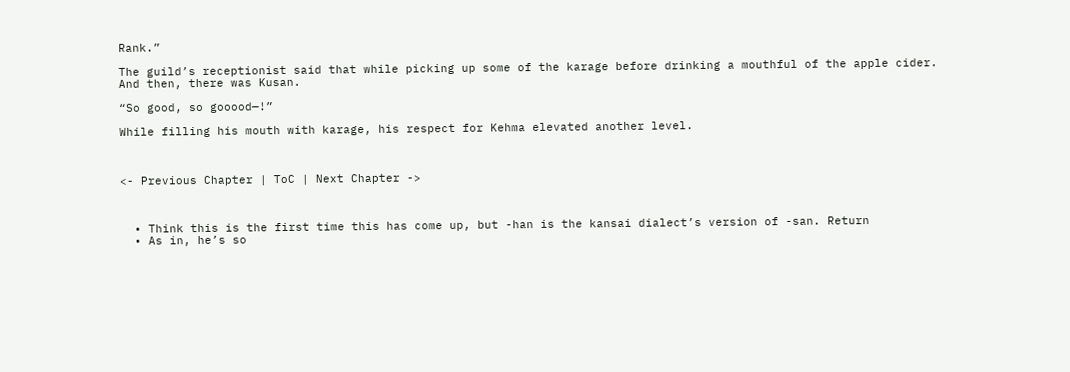Rank.”

The guild’s receptionist said that while picking up some of the karage before drinking a mouthful of the apple cider.
And then, there was Kusan.

“So good, so gooood—!”

While filling his mouth with karage, his respect for Kehma elevated another level.



<- Previous Chapter | ToC | Next Chapter ->



  • Think this is the first time this has come up, but -han is the kansai dialect’s version of -san. Return
  • As in, he’s so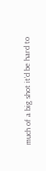much of a big shot it’d be hard to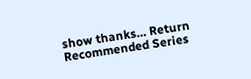show thanks… Return
Recommended Series